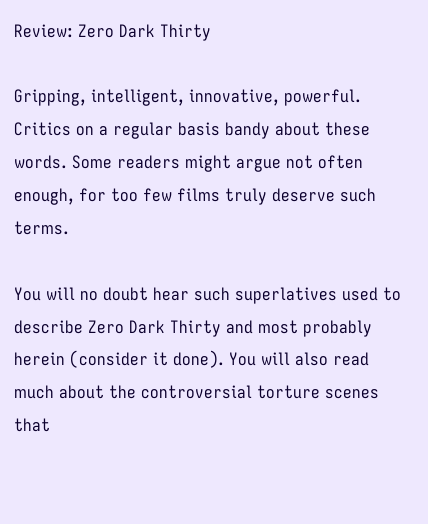Review: Zero Dark Thirty

Gripping, intelligent, innovative, powerful. Critics on a regular basis bandy about these words. Some readers might argue not often enough, for too few films truly deserve such terms.

You will no doubt hear such superlatives used to describe Zero Dark Thirty and most probably herein (consider it done). You will also read much about the controversial torture scenes that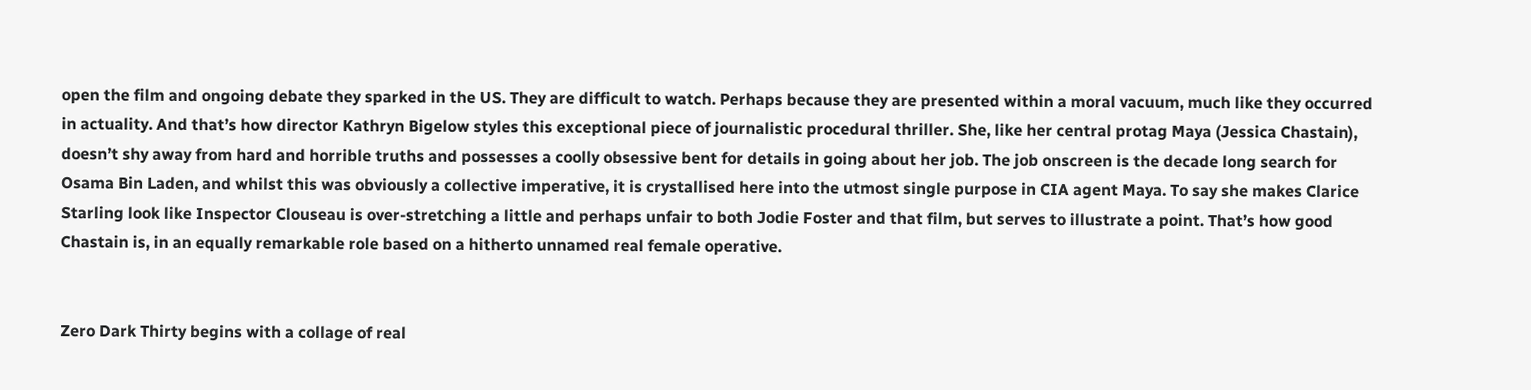open the film and ongoing debate they sparked in the US. They are difficult to watch. Perhaps because they are presented within a moral vacuum, much like they occurred in actuality. And that’s how director Kathryn Bigelow styles this exceptional piece of journalistic procedural thriller. She, like her central protag Maya (Jessica Chastain), doesn’t shy away from hard and horrible truths and possesses a coolly obsessive bent for details in going about her job. The job onscreen is the decade long search for Osama Bin Laden, and whilst this was obviously a collective imperative, it is crystallised here into the utmost single purpose in CIA agent Maya. To say she makes Clarice Starling look like Inspector Clouseau is over-stretching a little and perhaps unfair to both Jodie Foster and that film, but serves to illustrate a point. That’s how good Chastain is, in an equally remarkable role based on a hitherto unnamed real female operative.


Zero Dark Thirty begins with a collage of real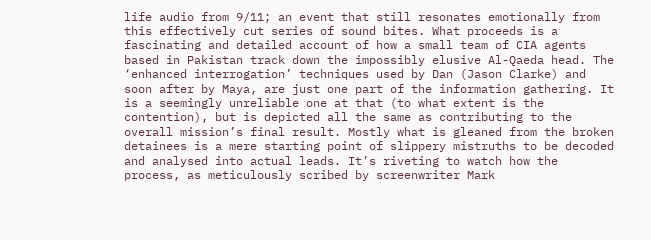life audio from 9/11; an event that still resonates emotionally from this effectively cut series of sound bites. What proceeds is a fascinating and detailed account of how a small team of CIA agents based in Pakistan track down the impossibly elusive Al-Qaeda head. The ‘enhanced interrogation’ techniques used by Dan (Jason Clarke) and soon after by Maya, are just one part of the information gathering. It is a seemingly unreliable one at that (to what extent is the contention), but is depicted all the same as contributing to the overall mission’s final result. Mostly what is gleaned from the broken detainees is a mere starting point of slippery mistruths to be decoded and analysed into actual leads. It’s riveting to watch how the process, as meticulously scribed by screenwriter Mark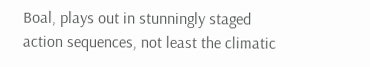Boal, plays out in stunningly staged action sequences, not least the climatic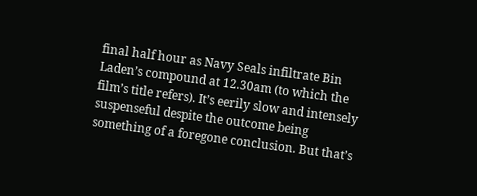final half hour as Navy Seals infiltrate Bin Laden’s compound at 12.30am (to which the film’s title refers). It’s eerily slow and intensely suspenseful despite the outcome being something of a foregone conclusion. But that’s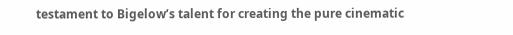testament to Bigelow’s talent for creating the pure cinematic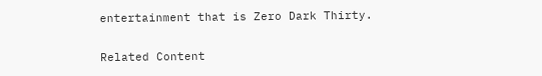entertainment that is Zero Dark Thirty.


Related Content